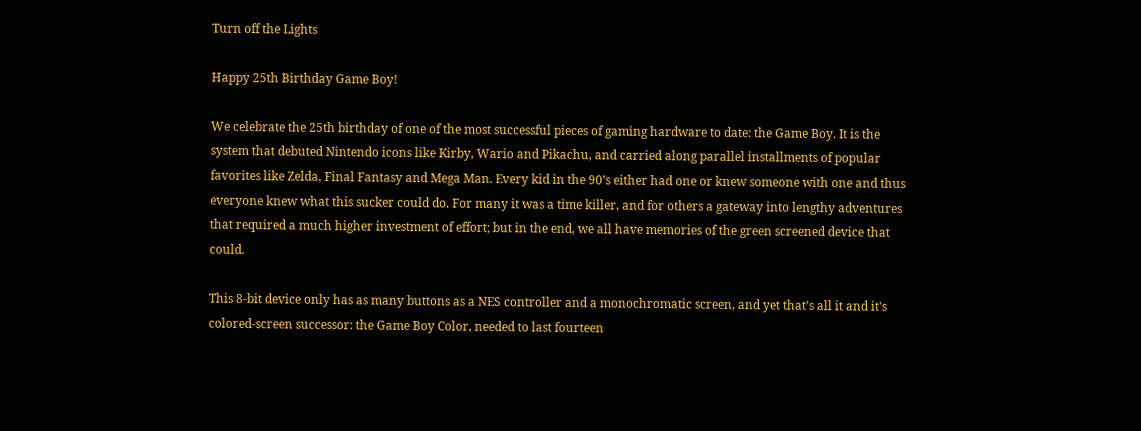Turn off the Lights

Happy 25th Birthday Game Boy!

We celebrate the 25th birthday of one of the most successful pieces of gaming hardware to date: the Game Boy. It is the system that debuted Nintendo icons like Kirby, Wario and Pikachu, and carried along parallel installments of popular favorites like Zelda, Final Fantasy and Mega Man. Every kid in the 90’s either had one or knew someone with one and thus everyone knew what this sucker could do. For many it was a time killer, and for others a gateway into lengthy adventures that required a much higher investment of effort; but in the end, we all have memories of the green screened device that could.

This 8-bit device only has as many buttons as a NES controller and a monochromatic screen, and yet that’s all it and it's colored-screen successor: the Game Boy Color, needed to last fourteen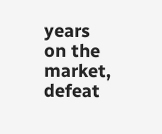years on the market, defeat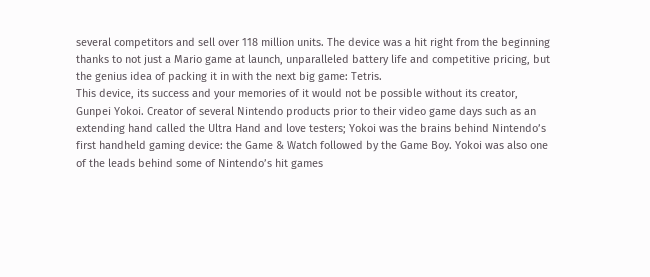several competitors and sell over 118 million units. The device was a hit right from the beginning thanks to not just a Mario game at launch, unparalleled battery life and competitive pricing, but the genius idea of packing it in with the next big game: Tetris.
This device, its success and your memories of it would not be possible without its creator, Gunpei Yokoi. Creator of several Nintendo products prior to their video game days such as an extending hand called the Ultra Hand and love testers; Yokoi was the brains behind Nintendo’s first handheld gaming device: the Game & Watch followed by the Game Boy. Yokoi was also one of the leads behind some of Nintendo’s hit games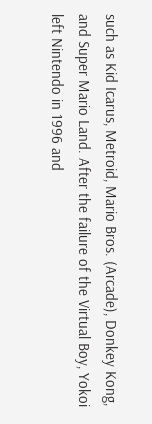such as Kid Icarus, Metroid, Mario Bros. (Arcade), Donkey Kong, and Super Mario Land. After the failure of the Virtual Boy, Yokoi left Nintendo in 1996 and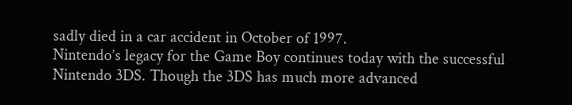sadly died in a car accident in October of 1997.
Nintendo’s legacy for the Game Boy continues today with the successful Nintendo 3DS. Though the 3DS has much more advanced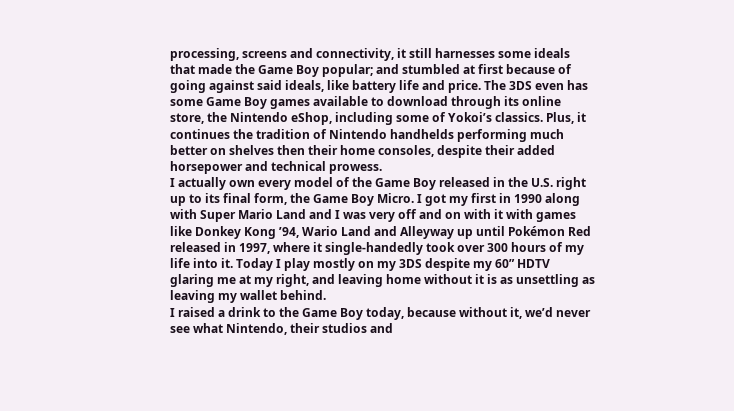processing, screens and connectivity, it still harnesses some ideals that made the Game Boy popular; and stumbled at first because of going against said ideals, like battery life and price. The 3DS even has some Game Boy games available to download through its online store, the Nintendo eShop, including some of Yokoi’s classics. Plus, it continues the tradition of Nintendo handhelds performing much better on shelves then their home consoles, despite their added horsepower and technical prowess.
I actually own every model of the Game Boy released in the U.S. right up to its final form, the Game Boy Micro. I got my first in 1990 along with Super Mario Land and I was very off and on with it with games like Donkey Kong ’94, Wario Land and Alleyway up until Pokémon Red released in 1997, where it single-handedly took over 300 hours of my life into it. Today I play mostly on my 3DS despite my 60” HDTV glaring me at my right, and leaving home without it is as unsettling as leaving my wallet behind.
I raised a drink to the Game Boy today, because without it, we’d never see what Nintendo, their studios and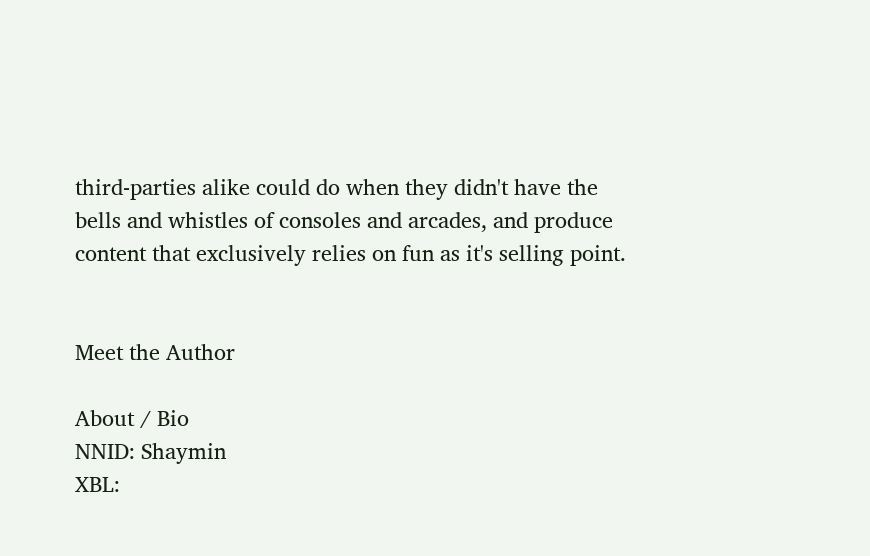third-parties alike could do when they didn't have the bells and whistles of consoles and arcades, and produce content that exclusively relies on fun as it's selling point.


Meet the Author

About / Bio
NNID: Shaymin
XBL: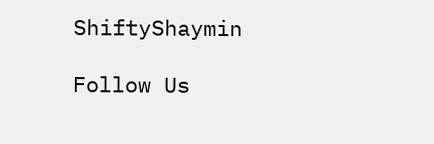ShiftyShaymin

Follow Us